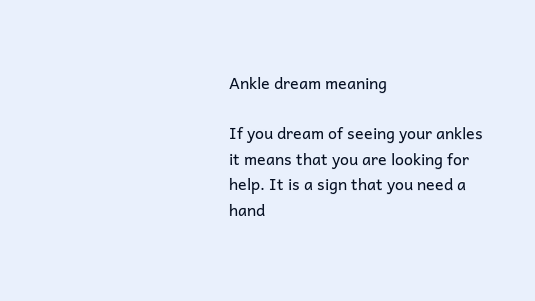Ankle dream meaning

If you dream of seeing your ankles it means that you are looking for help. It is a sign that you need a hand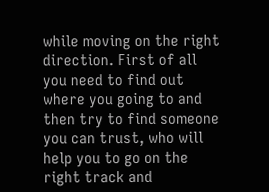while moving on the right direction. First of all you need to find out where you going to and then try to find someone you can trust, who will help you to go on the right track and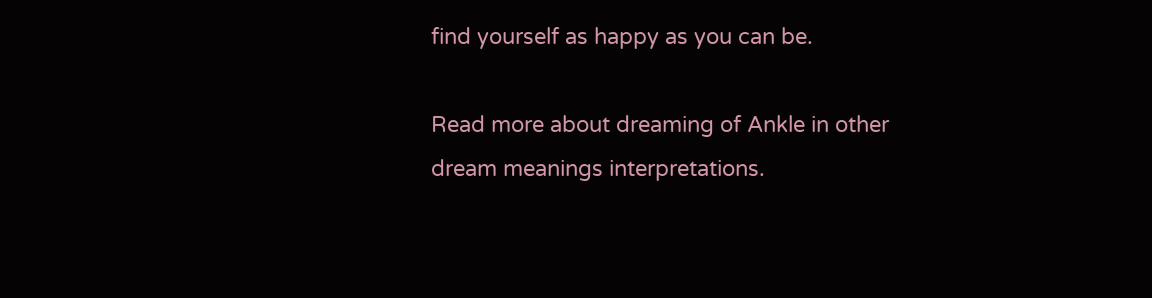find yourself as happy as you can be.

Read more about dreaming of Ankle in other dream meanings interpretations.